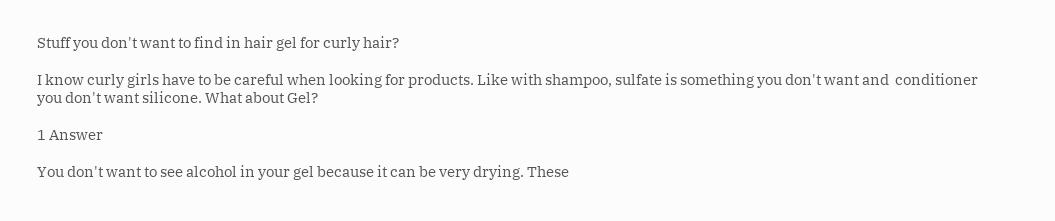Stuff you don't want to find in hair gel for curly hair?

I know curly girls have to be careful when looking for products. Like with shampoo, sulfate is something you don't want and  conditioner you don't want silicone. What about Gel?

1 Answer

You don't want to see alcohol in your gel because it can be very drying. These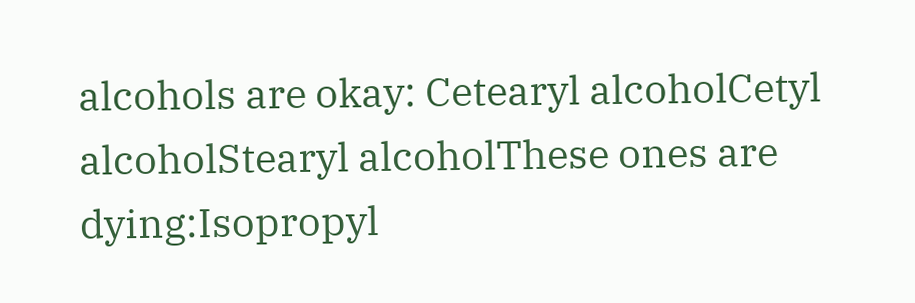alcohols are okay: Cetearyl alcoholCetyl alcoholStearyl alcoholThese ones are dying:Isopropyl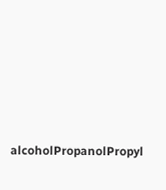alcoholPropanolPropyl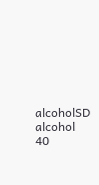alcoholSD alcohol 40